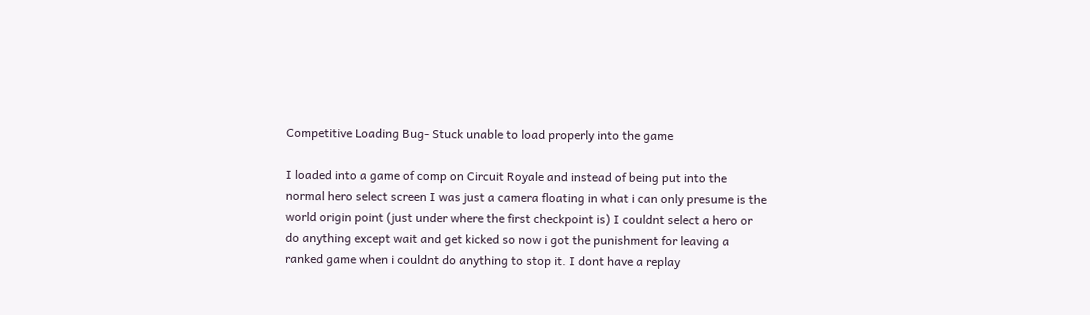Competitive Loading Bug- Stuck unable to load properly into the game

I loaded into a game of comp on Circuit Royale and instead of being put into the normal hero select screen I was just a camera floating in what i can only presume is the world origin point (just under where the first checkpoint is) I couldnt select a hero or do anything except wait and get kicked so now i got the punishment for leaving a ranked game when i couldnt do anything to stop it. I dont have a replay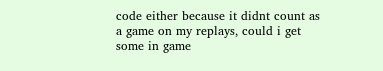code either because it didnt count as a game on my replays, could i get some in game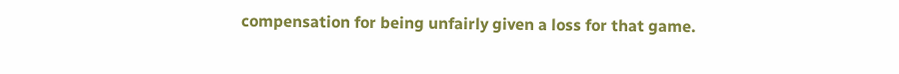compensation for being unfairly given a loss for that game.